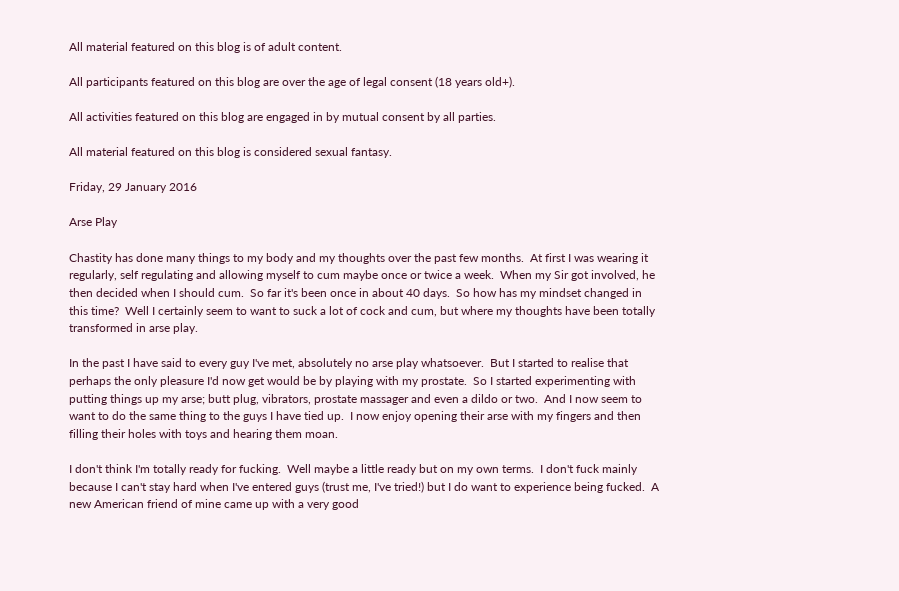All material featured on this blog is of adult content.

All participants featured on this blog are over the age of legal consent (18 years old+).

All activities featured on this blog are engaged in by mutual consent by all parties.

All material featured on this blog is considered sexual fantasy.

Friday, 29 January 2016

Arse Play

Chastity has done many things to my body and my thoughts over the past few months.  At first I was wearing it regularly, self regulating and allowing myself to cum maybe once or twice a week.  When my Sir got involved, he then decided when I should cum.  So far it's been once in about 40 days.  So how has my mindset changed in this time?  Well I certainly seem to want to suck a lot of cock and cum, but where my thoughts have been totally transformed in arse play.

In the past I have said to every guy I've met, absolutely no arse play whatsoever.  But I started to realise that perhaps the only pleasure I'd now get would be by playing with my prostate.  So I started experimenting with putting things up my arse; butt plug, vibrators, prostate massager and even a dildo or two.  And I now seem to want to do the same thing to the guys I have tied up.  I now enjoy opening their arse with my fingers and then filling their holes with toys and hearing them moan.

I don't think I'm totally ready for fucking.  Well maybe a little ready but on my own terms.  I don't fuck mainly because I can't stay hard when I've entered guys (trust me, I've tried!) but I do want to experience being fucked.  A new American friend of mine came up with a very good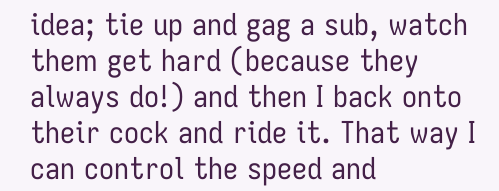idea; tie up and gag a sub, watch them get hard (because they always do!) and then I back onto their cock and ride it. That way I can control the speed and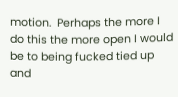motion.  Perhaps the more I do this the more open I would be to being fucked tied up and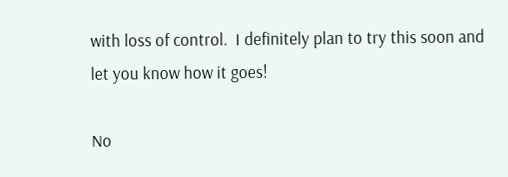with loss of control.  I definitely plan to try this soon and let you know how it goes!

No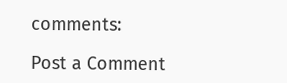comments:

Post a Comment